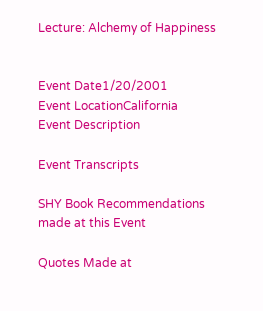Lecture: Alchemy of Happiness


Event Date1/20/2001
Event LocationCalifornia
Event Description

Event Transcripts

SHY Book Recommendations made at this Event

Quotes Made at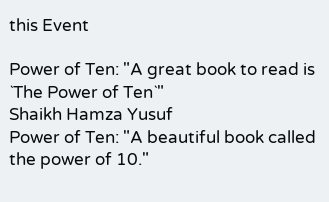this Event

Power of Ten: "A great book to read is `The Power of Ten`"
Shaikh Hamza Yusuf
Power of Ten: "A beautiful book called the power of 10."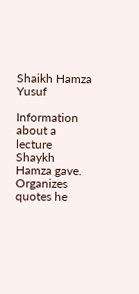Shaikh Hamza Yusuf

Information about a lecture Shaykh Hamza gave. Organizes quotes he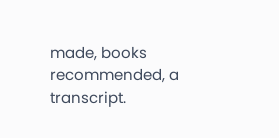made, books recommended, a transcript.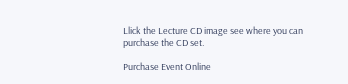Llick the Lecture CD image see where you can purchase the CD set.

Purchase Event Online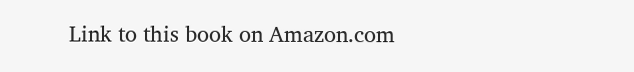Link to this book on Amazon.com